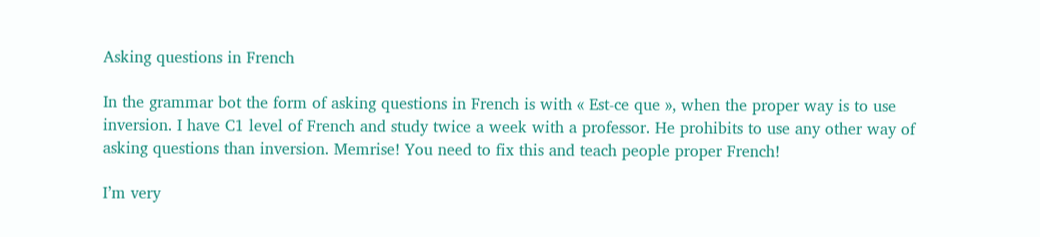Asking questions in French

In the grammar bot the form of asking questions in French is with « Est-ce que », when the proper way is to use inversion. I have C1 level of French and study twice a week with a professor. He prohibits to use any other way of asking questions than inversion. Memrise! You need to fix this and teach people proper French!

I’m very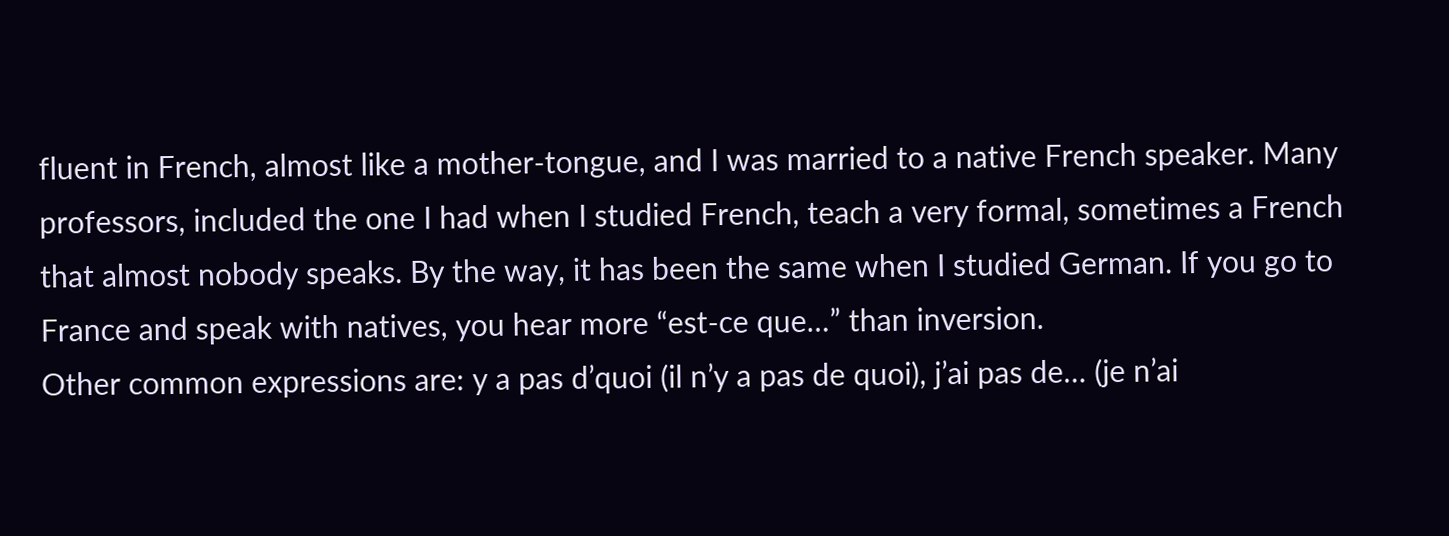fluent in French, almost like a mother-tongue, and I was married to a native French speaker. Many professors, included the one I had when I studied French, teach a very formal, sometimes a French that almost nobody speaks. By the way, it has been the same when I studied German. If you go to France and speak with natives, you hear more “est-ce que…” than inversion.
Other common expressions are: y a pas d’quoi (il n’y a pas de quoi), j’ai pas de… (je n’ai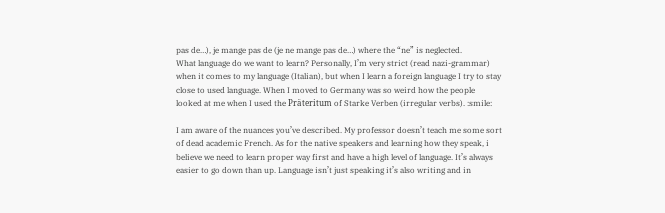pas de…), je mange pas de (je ne mange pas de…) where the “ne” is neglected.
What language do we want to learn? Personally, I’m very strict (read nazi-grammar) when it comes to my language (Italian), but when I learn a foreign language I try to stay close to used language. When I moved to Germany was so weird how the people looked at me when I used the Präteritum of Starke Verben (irregular verbs). :smile:

I am aware of the nuances you’ve described. My professor doesn’t teach me some sort of dead academic French. As for the native speakers and learning how they speak, i believe we need to learn proper way first and have a high level of language. It’s always easier to go down than up. Language isn’t just speaking it’s also writing and in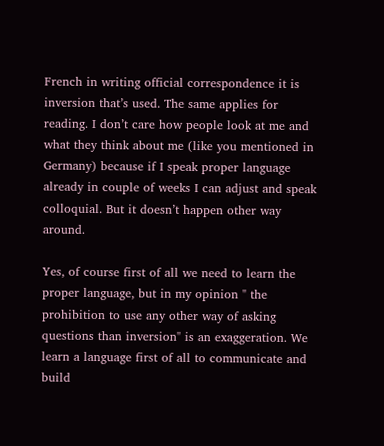French in writing official correspondence it is inversion that’s used. The same applies for reading. I don’t care how people look at me and what they think about me (like you mentioned in Germany) because if I speak proper language already in couple of weeks I can adjust and speak colloquial. But it doesn’t happen other way around.

Yes, of course first of all we need to learn the proper language, but in my opinion " the prohibition to use any other way of asking questions than inversion" is an exaggeration. We learn a language first of all to communicate and build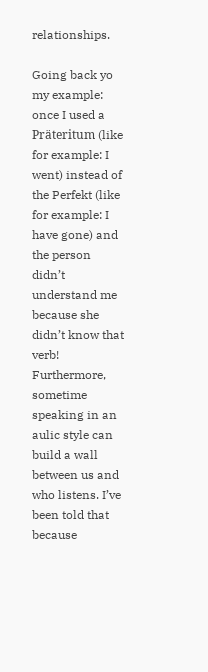relationships.

Going back yo my example: once I used a Präteritum (like for example: I went) instead of the Perfekt (like for example: I have gone) and the person didn’t understand me because she didn’t know that verb! Furthermore, sometime speaking in an aulic style can build a wall between us and who listens. I’ve been told that because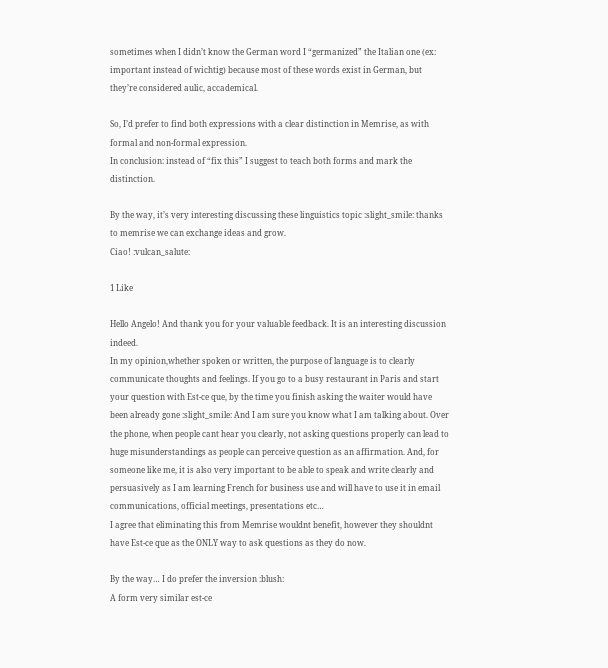sometimes when I didn’t know the German word I “germanized” the Italian one (ex: important instead of wichtig) because most of these words exist in German, but they’re considered aulic, accademical.

So, I’d prefer to find both expressions with a clear distinction in Memrise, as with formal and non-formal expression.
In conclusion: instead of “fix this” I suggest to teach both forms and mark the distinction.

By the way, it’s very interesting discussing these linguistics topic :slight_smile: thanks to memrise we can exchange ideas and grow.
Ciao! :vulcan_salute:

1 Like

Hello Angelo! And thank you for your valuable feedback. It is an interesting discussion indeed.
In my opinion,whether spoken or written, the purpose of language is to clearly communicate thoughts and feelings. If you go to a busy restaurant in Paris and start your question with Est-ce que, by the time you finish asking the waiter would have been already gone :slight_smile: And I am sure you know what I am talking about. Over the phone, when people cant hear you clearly, not asking questions properly can lead to huge misunderstandings as people can perceive question as an affirmation. And, for someone like me, it is also very important to be able to speak and write clearly and persuasively as I am learning French for business use and will have to use it in email communications, official meetings, presentations etc…
I agree that eliminating this from Memrise wouldnt benefit, however they shouldnt have Est-ce que as the ONLY way to ask questions as they do now.

By the way… I do prefer the inversion :blush:
A form very similar est-ce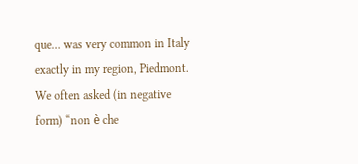que… was very common in Italy exactly in my region, Piedmont. We often asked (in negative form) “non è che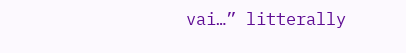vai…” litterally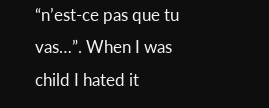“n’est-ce pas que tu vas…”. When I was child I hated it